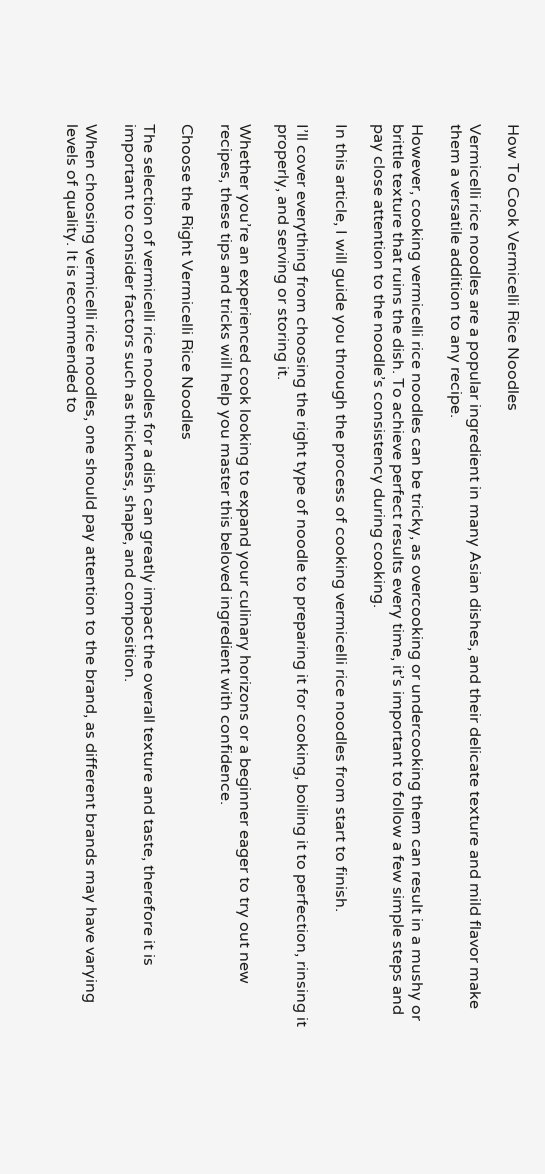How To Cook Vermicelli Rice Noodles

Vermicelli rice noodles are a popular ingredient in many Asian dishes, and their delicate texture and mild flavor make them a versatile addition to any recipe.

However, cooking vermicelli rice noodles can be tricky, as overcooking or undercooking them can result in a mushy or brittle texture that ruins the dish. To achieve perfect results every time, it’s important to follow a few simple steps and pay close attention to the noodle’s consistency during cooking.

In this article, I will guide you through the process of cooking vermicelli rice noodles from start to finish.

I’ll cover everything from choosing the right type of noodle to preparing it for cooking, boiling it to perfection, rinsing it properly, and serving or storing it.

Whether you’re an experienced cook looking to expand your culinary horizons or a beginner eager to try out new recipes, these tips and tricks will help you master this beloved ingredient with confidence.

Choose the Right Vermicelli Rice Noodles

The selection of vermicelli rice noodles for a dish can greatly impact the overall texture and taste, therefore it is important to consider factors such as thickness, shape, and composition.

When choosing vermicelli rice noodles, one should pay attention to the brand, as different brands may have varying levels of quality. It is recommended to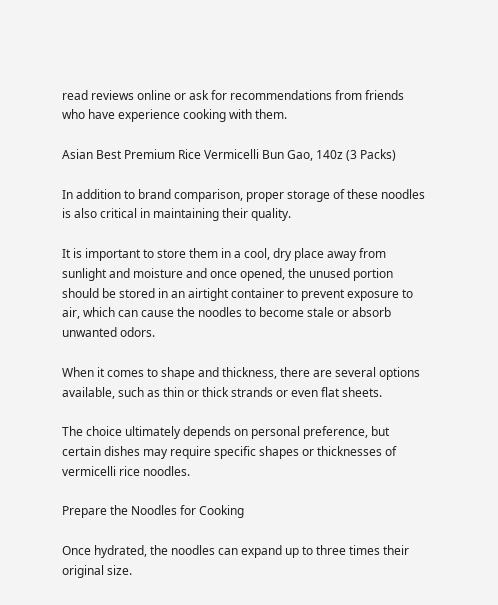read reviews online or ask for recommendations from friends who have experience cooking with them.

Asian Best Premium Rice Vermicelli Bun Gao, 140z (3 Packs)

In addition to brand comparison, proper storage of these noodles is also critical in maintaining their quality.

It is important to store them in a cool, dry place away from sunlight and moisture and once opened, the unused portion should be stored in an airtight container to prevent exposure to air, which can cause the noodles to become stale or absorb unwanted odors.

When it comes to shape and thickness, there are several options available, such as thin or thick strands or even flat sheets.

The choice ultimately depends on personal preference, but certain dishes may require specific shapes or thicknesses of vermicelli rice noodles.

Prepare the Noodles for Cooking

Once hydrated, the noodles can expand up to three times their original size.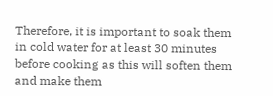Therefore, it is important to soak them in cold water for at least 30 minutes before cooking as this will soften them and make them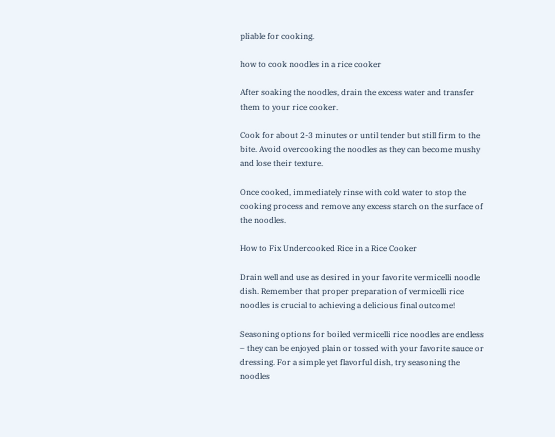pliable for cooking.

how to cook noodles in a rice cooker

After soaking the noodles, drain the excess water and transfer them to your rice cooker.

Cook for about 2-3 minutes or until tender but still firm to the bite. Avoid overcooking the noodles as they can become mushy and lose their texture.

Once cooked, immediately rinse with cold water to stop the cooking process and remove any excess starch on the surface of the noodles.

How to Fix Undercooked Rice in a Rice Cooker

Drain well and use as desired in your favorite vermicelli noodle dish. Remember that proper preparation of vermicelli rice noodles is crucial to achieving a delicious final outcome!

Seasoning options for boiled vermicelli rice noodles are endless – they can be enjoyed plain or tossed with your favorite sauce or dressing. For a simple yet flavorful dish, try seasoning the noodles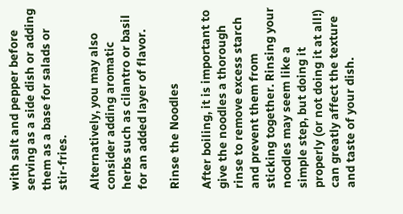with salt and pepper before serving as a side dish or adding them as a base for salads or stir-fries.

Alternatively, you may also consider adding aromatic herbs such as cilantro or basil for an added layer of flavor.

Rinse the Noodles

After boiling, it is important to give the noodles a thorough rinse to remove excess starch and prevent them from sticking together. Rinsing your noodles may seem like a simple step, but doing it properly (or not doing it at all!) can greatly affect the texture and taste of your dish.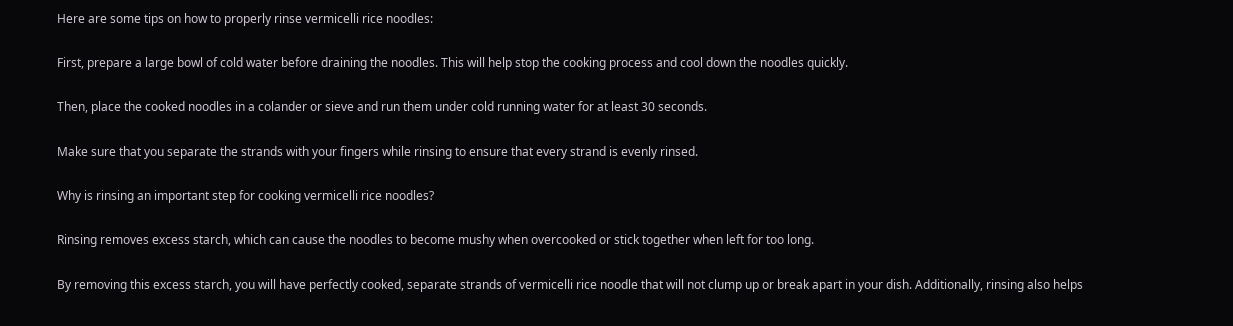Here are some tips on how to properly rinse vermicelli rice noodles:

First, prepare a large bowl of cold water before draining the noodles. This will help stop the cooking process and cool down the noodles quickly.

Then, place the cooked noodles in a colander or sieve and run them under cold running water for at least 30 seconds.

Make sure that you separate the strands with your fingers while rinsing to ensure that every strand is evenly rinsed.

Why is rinsing an important step for cooking vermicelli rice noodles?

Rinsing removes excess starch, which can cause the noodles to become mushy when overcooked or stick together when left for too long.

By removing this excess starch, you will have perfectly cooked, separate strands of vermicelli rice noodle that will not clump up or break apart in your dish. Additionally, rinsing also helps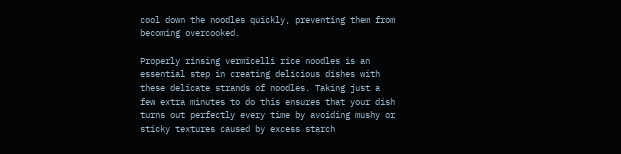cool down the noodles quickly, preventing them from becoming overcooked.

Properly rinsing vermicelli rice noodles is an essential step in creating delicious dishes with these delicate strands of noodles. Taking just a few extra minutes to do this ensures that your dish turns out perfectly every time by avoiding mushy or sticky textures caused by excess starch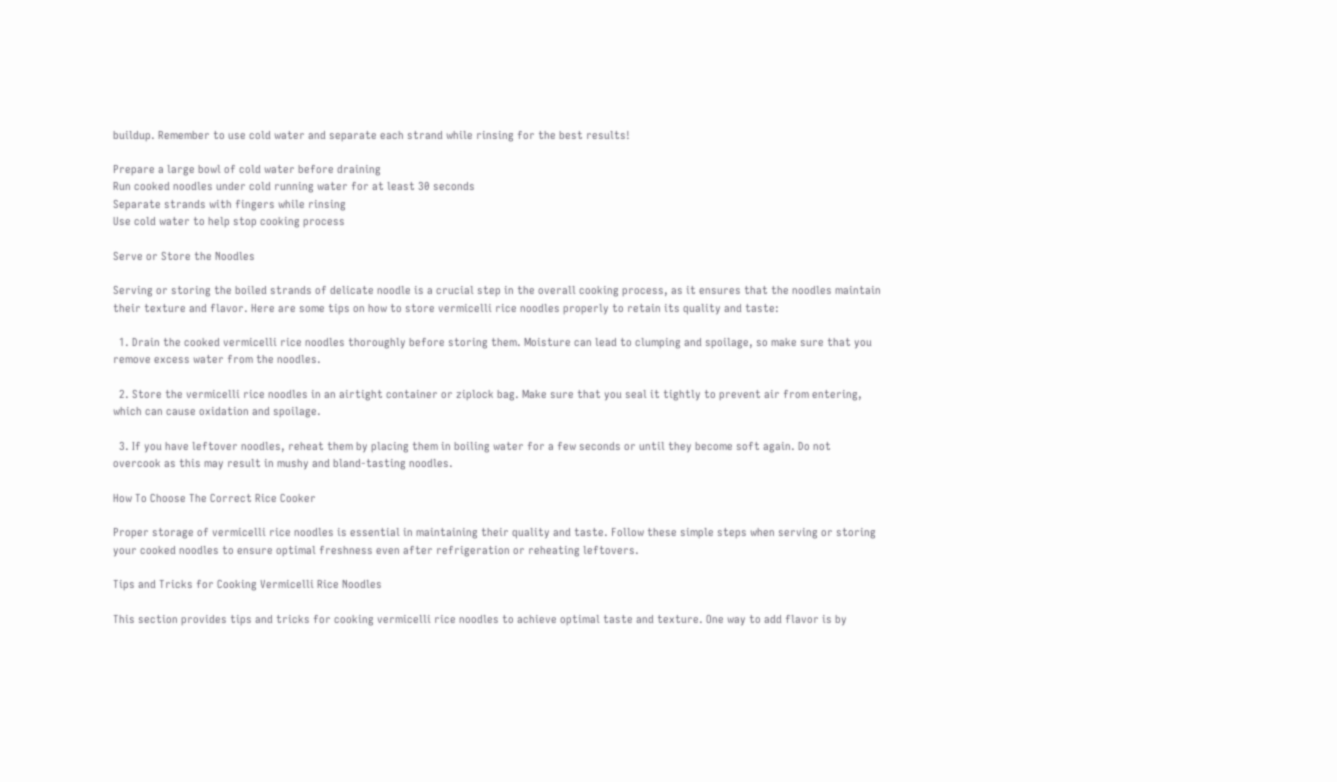buildup. Remember to use cold water and separate each strand while rinsing for the best results!

Prepare a large bowl of cold water before draining
Run cooked noodles under cold running water for at least 30 seconds
Separate strands with fingers while rinsing
Use cold water to help stop cooking process

Serve or Store the Noodles

Serving or storing the boiled strands of delicate noodle is a crucial step in the overall cooking process, as it ensures that the noodles maintain their texture and flavor. Here are some tips on how to store vermicelli rice noodles properly to retain its quality and taste:

  1. Drain the cooked vermicelli rice noodles thoroughly before storing them. Moisture can lead to clumping and spoilage, so make sure that you remove excess water from the noodles.

  2. Store the vermicelli rice noodles in an airtight container or ziplock bag. Make sure that you seal it tightly to prevent air from entering, which can cause oxidation and spoilage.

  3. If you have leftover noodles, reheat them by placing them in boiling water for a few seconds or until they become soft again. Do not overcook as this may result in mushy and bland-tasting noodles.

How To Choose The Correct Rice Cooker

Proper storage of vermicelli rice noodles is essential in maintaining their quality and taste. Follow these simple steps when serving or storing your cooked noodles to ensure optimal freshness even after refrigeration or reheating leftovers.

Tips and Tricks for Cooking Vermicelli Rice Noodles

This section provides tips and tricks for cooking vermicelli rice noodles to achieve optimal taste and texture. One way to add flavor is by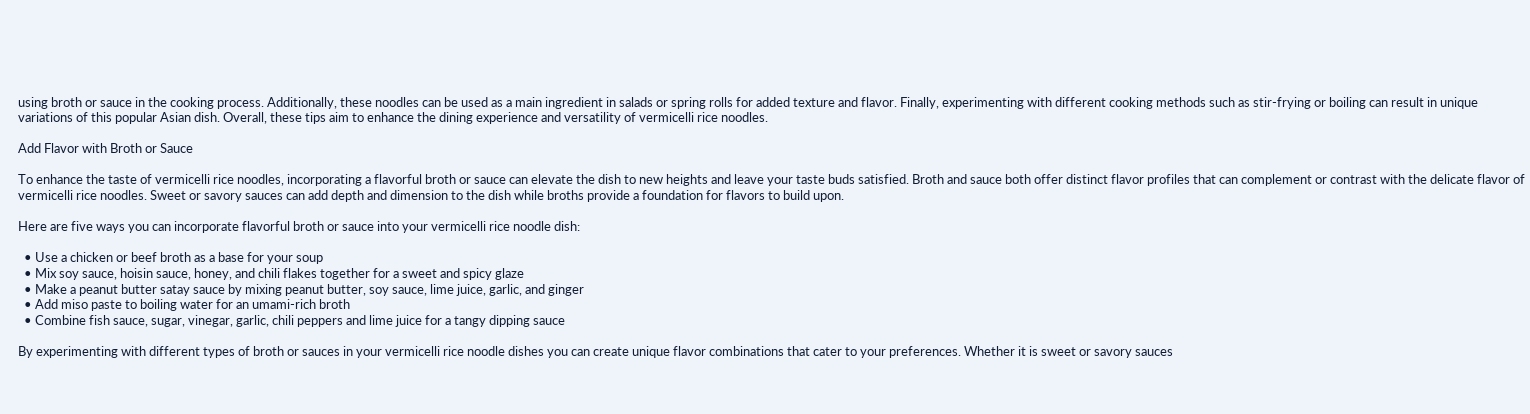using broth or sauce in the cooking process. Additionally, these noodles can be used as a main ingredient in salads or spring rolls for added texture and flavor. Finally, experimenting with different cooking methods such as stir-frying or boiling can result in unique variations of this popular Asian dish. Overall, these tips aim to enhance the dining experience and versatility of vermicelli rice noodles.

Add Flavor with Broth or Sauce

To enhance the taste of vermicelli rice noodles, incorporating a flavorful broth or sauce can elevate the dish to new heights and leave your taste buds satisfied. Broth and sauce both offer distinct flavor profiles that can complement or contrast with the delicate flavor of vermicelli rice noodles. Sweet or savory sauces can add depth and dimension to the dish while broths provide a foundation for flavors to build upon.

Here are five ways you can incorporate flavorful broth or sauce into your vermicelli rice noodle dish:

  • Use a chicken or beef broth as a base for your soup
  • Mix soy sauce, hoisin sauce, honey, and chili flakes together for a sweet and spicy glaze
  • Make a peanut butter satay sauce by mixing peanut butter, soy sauce, lime juice, garlic, and ginger
  • Add miso paste to boiling water for an umami-rich broth
  • Combine fish sauce, sugar, vinegar, garlic, chili peppers and lime juice for a tangy dipping sauce

By experimenting with different types of broth or sauces in your vermicelli rice noodle dishes you can create unique flavor combinations that cater to your preferences. Whether it is sweet or savory sauces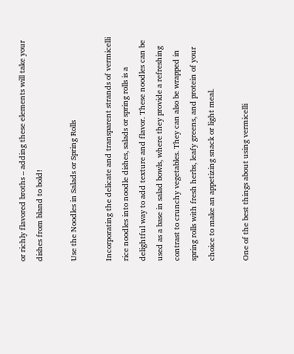or richly flavored broths – adding these elements will take your dishes from bland to bold!

Use the Noodles in Salads or Spring Rolls

Incorporating the delicate and transparent strands of vermicelli rice noodles into noodle dishes, salads or spring rolls is a delightful way to add texture and flavor. These noodles can be used as a base in salad bowls, where they provide a refreshing contrast to crunchy vegetables. They can also be wrapped in spring rolls with fresh herbs, leafy greens, and protein of your choice to make an appetizing snack or light meal.

One of the best things about using vermicelli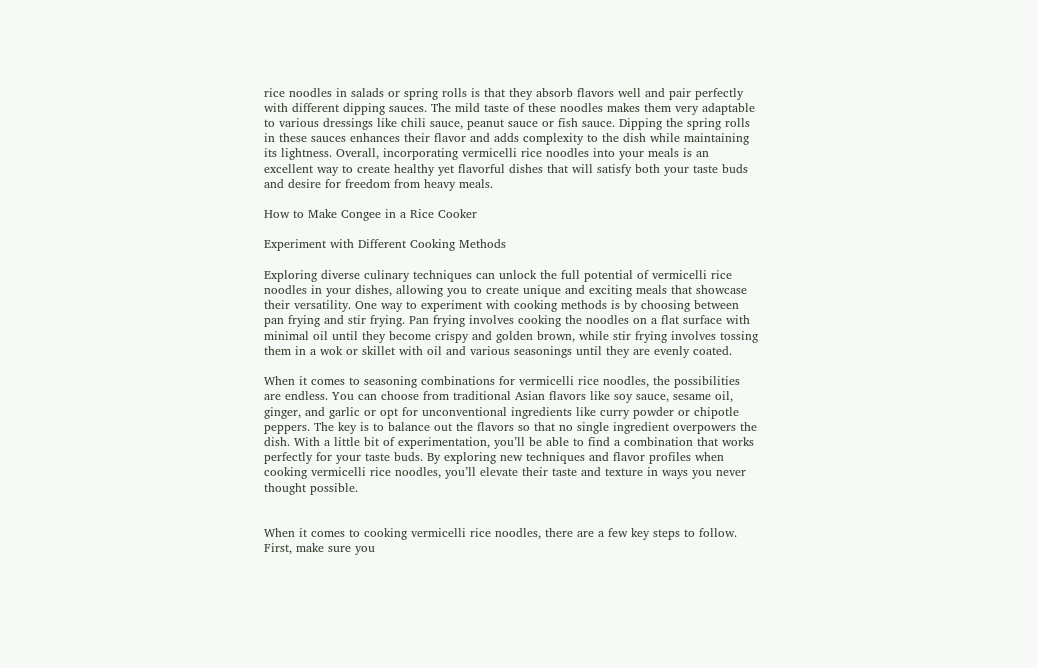rice noodles in salads or spring rolls is that they absorb flavors well and pair perfectly with different dipping sauces. The mild taste of these noodles makes them very adaptable to various dressings like chili sauce, peanut sauce or fish sauce. Dipping the spring rolls in these sauces enhances their flavor and adds complexity to the dish while maintaining its lightness. Overall, incorporating vermicelli rice noodles into your meals is an excellent way to create healthy yet flavorful dishes that will satisfy both your taste buds and desire for freedom from heavy meals.

How to Make Congee in a Rice Cooker

Experiment with Different Cooking Methods

Exploring diverse culinary techniques can unlock the full potential of vermicelli rice noodles in your dishes, allowing you to create unique and exciting meals that showcase their versatility. One way to experiment with cooking methods is by choosing between pan frying and stir frying. Pan frying involves cooking the noodles on a flat surface with minimal oil until they become crispy and golden brown, while stir frying involves tossing them in a wok or skillet with oil and various seasonings until they are evenly coated.

When it comes to seasoning combinations for vermicelli rice noodles, the possibilities are endless. You can choose from traditional Asian flavors like soy sauce, sesame oil, ginger, and garlic or opt for unconventional ingredients like curry powder or chipotle peppers. The key is to balance out the flavors so that no single ingredient overpowers the dish. With a little bit of experimentation, you’ll be able to find a combination that works perfectly for your taste buds. By exploring new techniques and flavor profiles when cooking vermicelli rice noodles, you’ll elevate their taste and texture in ways you never thought possible.


When it comes to cooking vermicelli rice noodles, there are a few key steps to follow. First, make sure you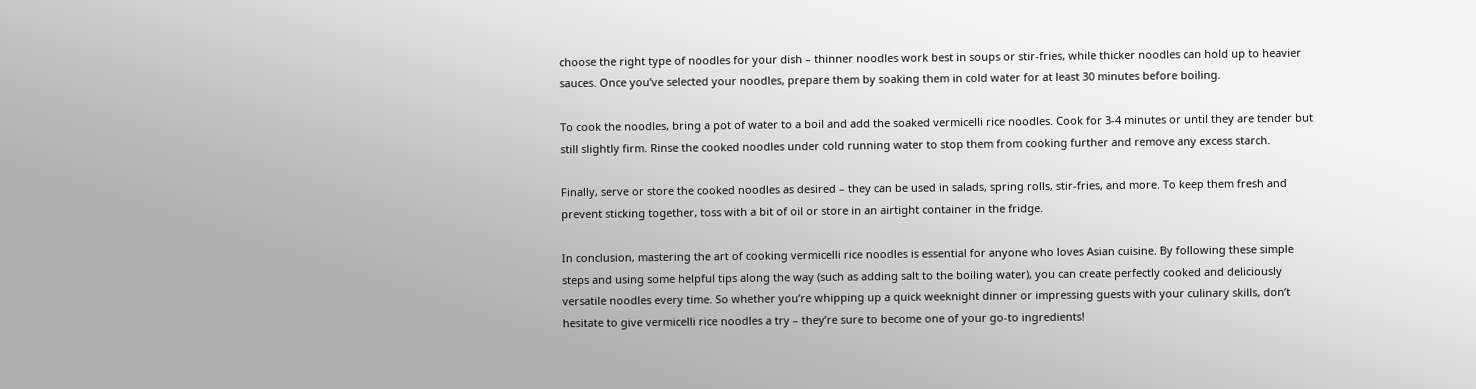choose the right type of noodles for your dish – thinner noodles work best in soups or stir-fries, while thicker noodles can hold up to heavier sauces. Once you’ve selected your noodles, prepare them by soaking them in cold water for at least 30 minutes before boiling.

To cook the noodles, bring a pot of water to a boil and add the soaked vermicelli rice noodles. Cook for 3-4 minutes or until they are tender but still slightly firm. Rinse the cooked noodles under cold running water to stop them from cooking further and remove any excess starch.

Finally, serve or store the cooked noodles as desired – they can be used in salads, spring rolls, stir-fries, and more. To keep them fresh and prevent sticking together, toss with a bit of oil or store in an airtight container in the fridge.

In conclusion, mastering the art of cooking vermicelli rice noodles is essential for anyone who loves Asian cuisine. By following these simple steps and using some helpful tips along the way (such as adding salt to the boiling water), you can create perfectly cooked and deliciously versatile noodles every time. So whether you’re whipping up a quick weeknight dinner or impressing guests with your culinary skills, don’t hesitate to give vermicelli rice noodles a try – they’re sure to become one of your go-to ingredients!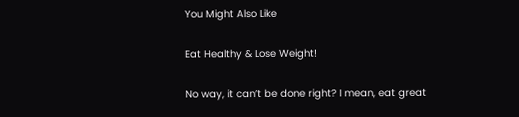You Might Also Like

Eat Healthy & Lose Weight!

No way, it can’t be done right? I mean, eat great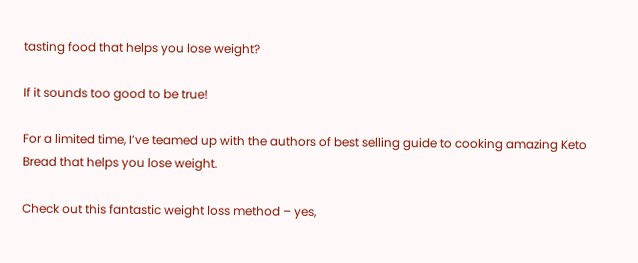tasting food that helps you lose weight?

If it sounds too good to be true!

For a limited time, I’ve teamed up with the authors of best selling guide to cooking amazing Keto Bread that helps you lose weight.

Check out this fantastic weight loss method – yes,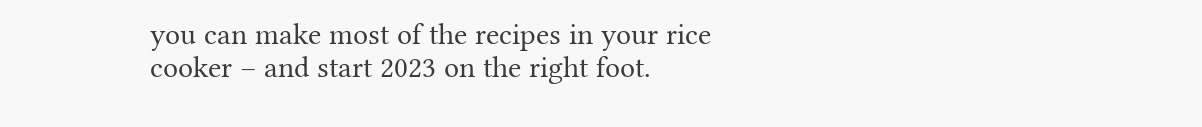you can make most of the recipes in your rice cooker – and start 2023 on the right foot.